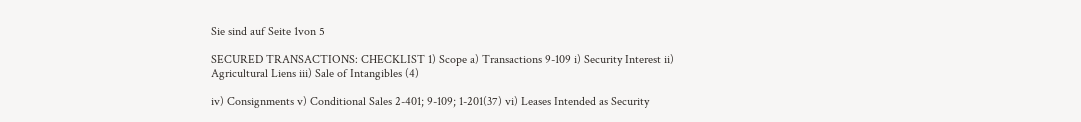Sie sind auf Seite 1von 5

SECURED TRANSACTIONS: CHECKLIST 1) Scope a) Transactions 9-109 i) Security Interest ii) Agricultural Liens iii) Sale of Intangibles (4)

iv) Consignments v) Conditional Sales 2-401; 9-109; 1-201(37) vi) Leases Intended as Security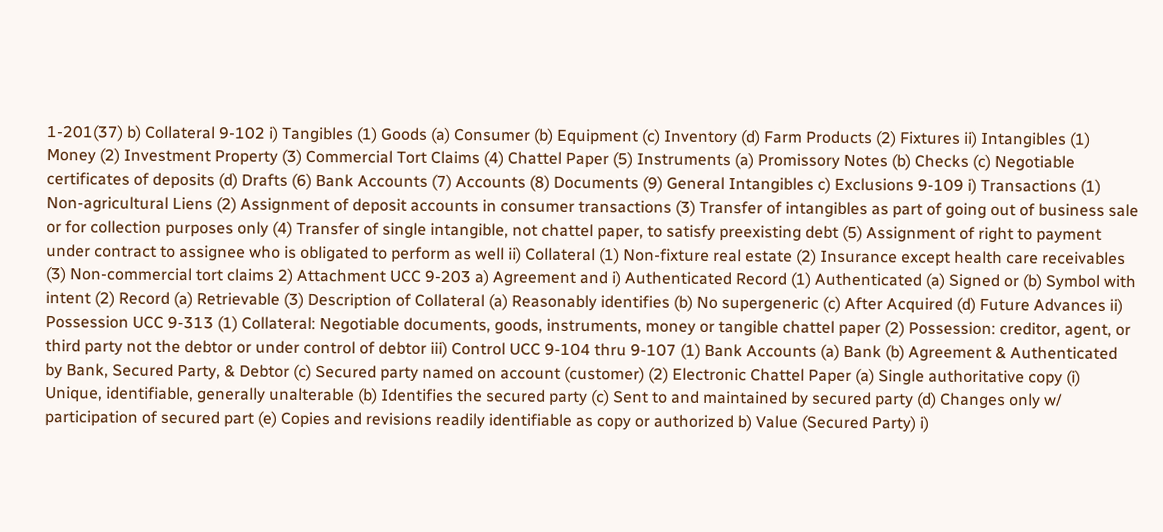1-201(37) b) Collateral 9-102 i) Tangibles (1) Goods (a) Consumer (b) Equipment (c) Inventory (d) Farm Products (2) Fixtures ii) Intangibles (1) Money (2) Investment Property (3) Commercial Tort Claims (4) Chattel Paper (5) Instruments (a) Promissory Notes (b) Checks (c) Negotiable certificates of deposits (d) Drafts (6) Bank Accounts (7) Accounts (8) Documents (9) General Intangibles c) Exclusions 9-109 i) Transactions (1) Non-agricultural Liens (2) Assignment of deposit accounts in consumer transactions (3) Transfer of intangibles as part of going out of business sale or for collection purposes only (4) Transfer of single intangible, not chattel paper, to satisfy preexisting debt (5) Assignment of right to payment under contract to assignee who is obligated to perform as well ii) Collateral (1) Non-fixture real estate (2) Insurance except health care receivables (3) Non-commercial tort claims 2) Attachment UCC 9-203 a) Agreement and i) Authenticated Record (1) Authenticated (a) Signed or (b) Symbol with intent (2) Record (a) Retrievable (3) Description of Collateral (a) Reasonably identifies (b) No supergeneric (c) After Acquired (d) Future Advances ii) Possession UCC 9-313 (1) Collateral: Negotiable documents, goods, instruments, money or tangible chattel paper (2) Possession: creditor, agent, or third party not the debtor or under control of debtor iii) Control UCC 9-104 thru 9-107 (1) Bank Accounts (a) Bank (b) Agreement & Authenticated by Bank, Secured Party, & Debtor (c) Secured party named on account (customer) (2) Electronic Chattel Paper (a) Single authoritative copy (i) Unique, identifiable, generally unalterable (b) Identifies the secured party (c) Sent to and maintained by secured party (d) Changes only w/ participation of secured part (e) Copies and revisions readily identifiable as copy or authorized b) Value (Secured Party) i)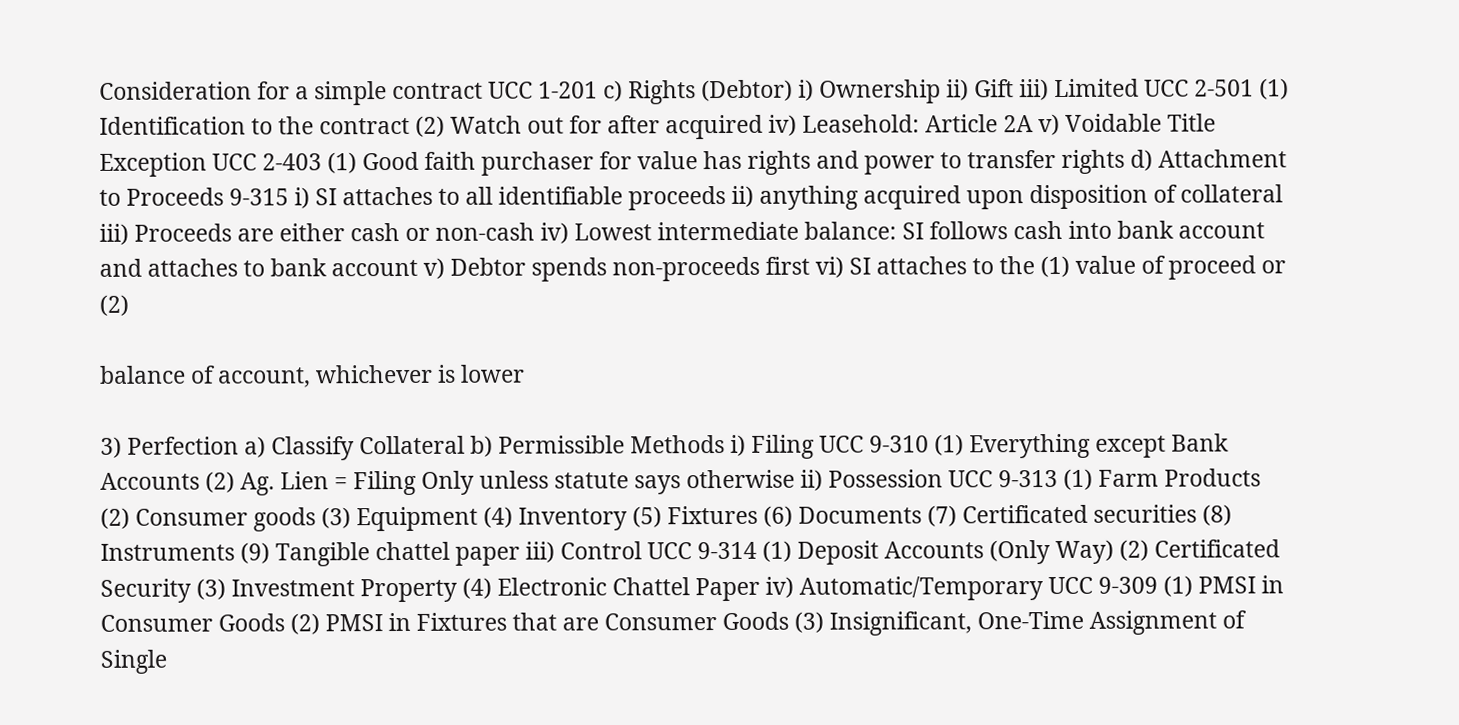Consideration for a simple contract UCC 1-201 c) Rights (Debtor) i) Ownership ii) Gift iii) Limited UCC 2-501 (1) Identification to the contract (2) Watch out for after acquired iv) Leasehold: Article 2A v) Voidable Title Exception UCC 2-403 (1) Good faith purchaser for value has rights and power to transfer rights d) Attachment to Proceeds 9-315 i) SI attaches to all identifiable proceeds ii) anything acquired upon disposition of collateral iii) Proceeds are either cash or non-cash iv) Lowest intermediate balance: SI follows cash into bank account and attaches to bank account v) Debtor spends non-proceeds first vi) SI attaches to the (1) value of proceed or (2)

balance of account, whichever is lower

3) Perfection a) Classify Collateral b) Permissible Methods i) Filing UCC 9-310 (1) Everything except Bank Accounts (2) Ag. Lien = Filing Only unless statute says otherwise ii) Possession UCC 9-313 (1) Farm Products (2) Consumer goods (3) Equipment (4) Inventory (5) Fixtures (6) Documents (7) Certificated securities (8) Instruments (9) Tangible chattel paper iii) Control UCC 9-314 (1) Deposit Accounts (Only Way) (2) Certificated Security (3) Investment Property (4) Electronic Chattel Paper iv) Automatic/Temporary UCC 9-309 (1) PMSI in Consumer Goods (2) PMSI in Fixtures that are Consumer Goods (3) Insignificant, One-Time Assignment of Single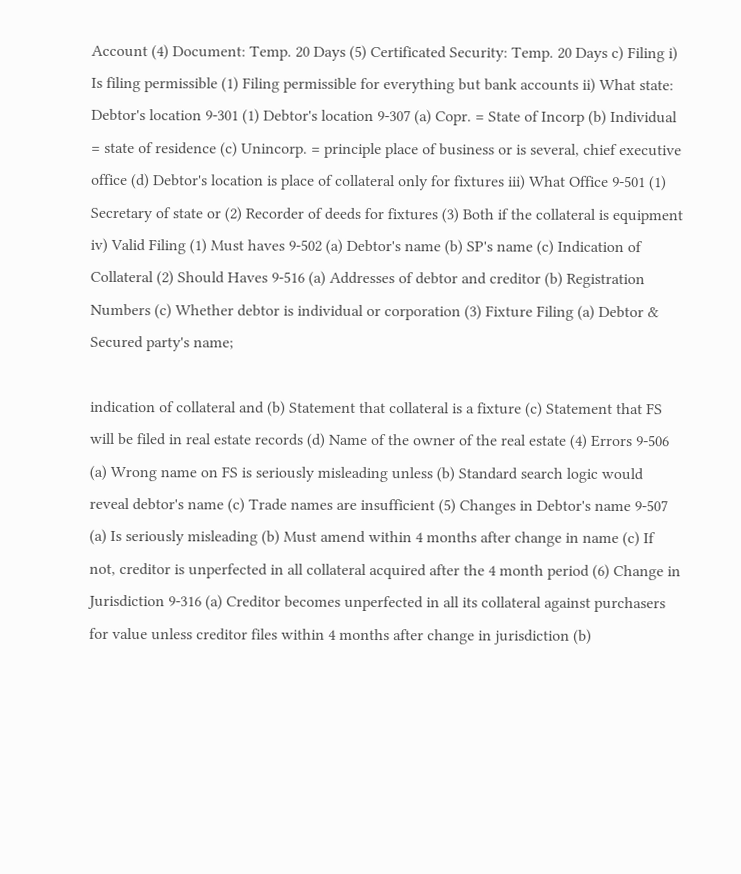Account (4) Document: Temp. 20 Days (5) Certificated Security: Temp. 20 Days c) Filing i) Is filing permissible (1) Filing permissible for everything but bank accounts ii) What state: Debtor's location 9-301 (1) Debtor's location 9-307 (a) Copr. = State of Incorp (b) Individual = state of residence (c) Unincorp. = principle place of business or is several, chief executive office (d) Debtor's location is place of collateral only for fixtures iii) What Office 9-501 (1) Secretary of state or (2) Recorder of deeds for fixtures (3) Both if the collateral is equipment iv) Valid Filing (1) Must haves 9-502 (a) Debtor's name (b) SP's name (c) Indication of Collateral (2) Should Haves 9-516 (a) Addresses of debtor and creditor (b) Registration Numbers (c) Whether debtor is individual or corporation (3) Fixture Filing (a) Debtor & Secured party's name;

indication of collateral and (b) Statement that collateral is a fixture (c) Statement that FS will be filed in real estate records (d) Name of the owner of the real estate (4) Errors 9-506 (a) Wrong name on FS is seriously misleading unless (b) Standard search logic would reveal debtor's name (c) Trade names are insufficient (5) Changes in Debtor's name 9-507 (a) Is seriously misleading (b) Must amend within 4 months after change in name (c) If not, creditor is unperfected in all collateral acquired after the 4 month period (6) Change in Jurisdiction 9-316 (a) Creditor becomes unperfected in all its collateral against purchasers for value unless creditor files within 4 months after change in jurisdiction (b)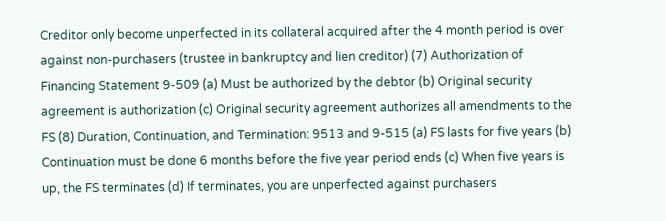Creditor only become unperfected in its collateral acquired after the 4 month period is over against non-purchasers (trustee in bankruptcy and lien creditor) (7) Authorization of Financing Statement 9-509 (a) Must be authorized by the debtor (b) Original security agreement is authorization (c) Original security agreement authorizes all amendments to the FS (8) Duration, Continuation, and Termination: 9513 and 9-515 (a) FS lasts for five years (b) Continuation must be done 6 months before the five year period ends (c) When five years is up, the FS terminates (d) If terminates, you are unperfected against purchasers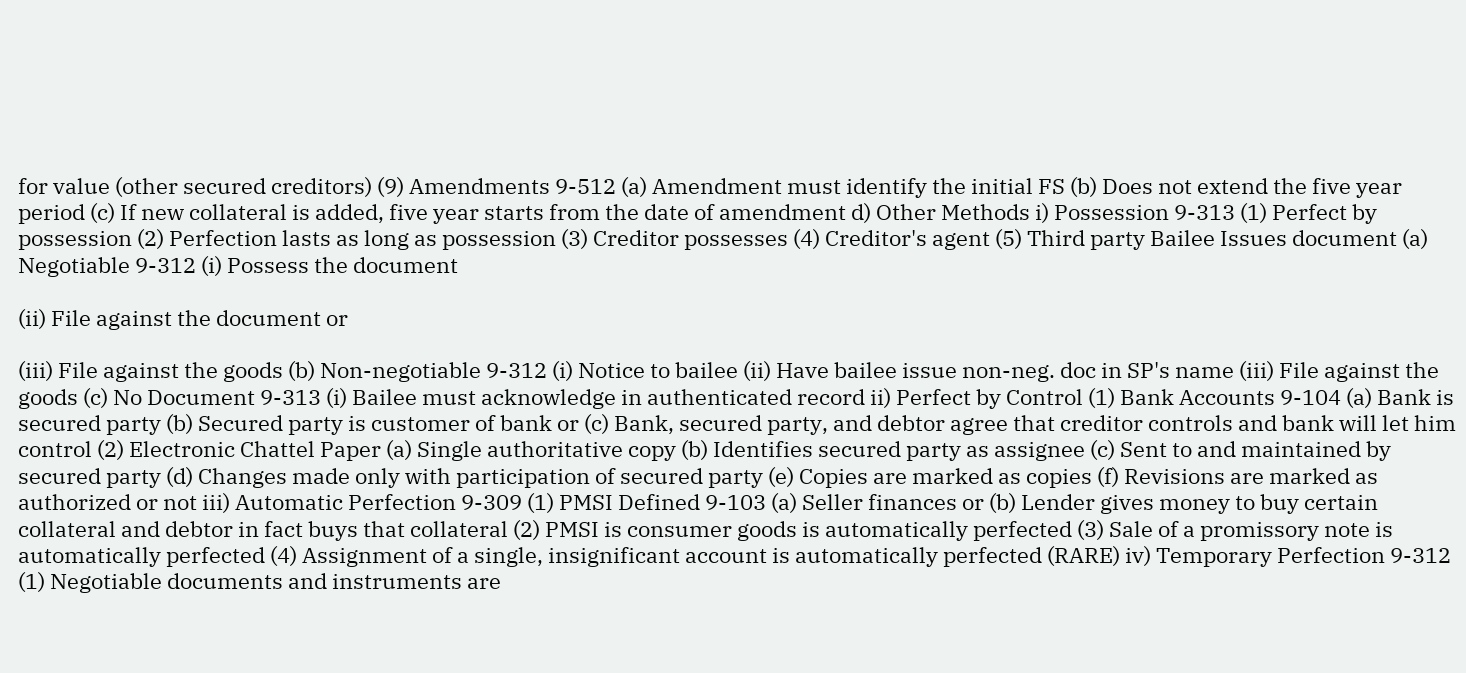for value (other secured creditors) (9) Amendments 9-512 (a) Amendment must identify the initial FS (b) Does not extend the five year period (c) If new collateral is added, five year starts from the date of amendment d) Other Methods i) Possession 9-313 (1) Perfect by possession (2) Perfection lasts as long as possession (3) Creditor possesses (4) Creditor's agent (5) Third party Bailee Issues document (a) Negotiable 9-312 (i) Possess the document

(ii) File against the document or

(iii) File against the goods (b) Non-negotiable 9-312 (i) Notice to bailee (ii) Have bailee issue non-neg. doc in SP's name (iii) File against the goods (c) No Document 9-313 (i) Bailee must acknowledge in authenticated record ii) Perfect by Control (1) Bank Accounts 9-104 (a) Bank is secured party (b) Secured party is customer of bank or (c) Bank, secured party, and debtor agree that creditor controls and bank will let him control (2) Electronic Chattel Paper (a) Single authoritative copy (b) Identifies secured party as assignee (c) Sent to and maintained by secured party (d) Changes made only with participation of secured party (e) Copies are marked as copies (f) Revisions are marked as authorized or not iii) Automatic Perfection 9-309 (1) PMSI Defined 9-103 (a) Seller finances or (b) Lender gives money to buy certain collateral and debtor in fact buys that collateral (2) PMSI is consumer goods is automatically perfected (3) Sale of a promissory note is automatically perfected (4) Assignment of a single, insignificant account is automatically perfected (RARE) iv) Temporary Perfection 9-312 (1) Negotiable documents and instruments are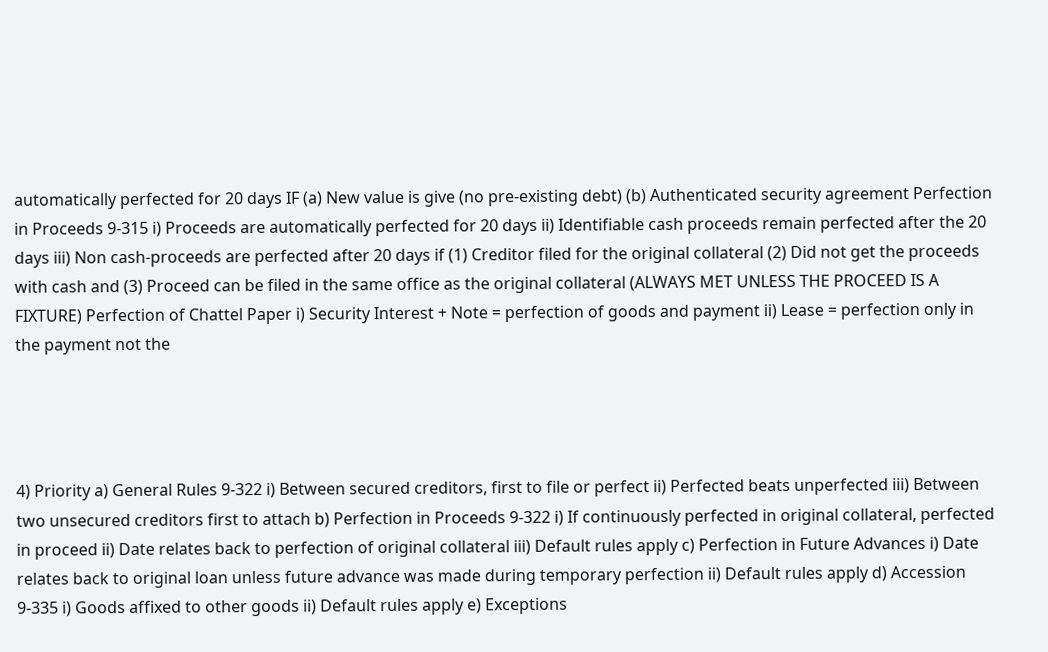automatically perfected for 20 days IF (a) New value is give (no pre-existing debt) (b) Authenticated security agreement Perfection in Proceeds 9-315 i) Proceeds are automatically perfected for 20 days ii) Identifiable cash proceeds remain perfected after the 20 days iii) Non cash-proceeds are perfected after 20 days if (1) Creditor filed for the original collateral (2) Did not get the proceeds with cash and (3) Proceed can be filed in the same office as the original collateral (ALWAYS MET UNLESS THE PROCEED IS A FIXTURE) Perfection of Chattel Paper i) Security Interest + Note = perfection of goods and payment ii) Lease = perfection only in the payment not the




4) Priority a) General Rules 9-322 i) Between secured creditors, first to file or perfect ii) Perfected beats unperfected iii) Between two unsecured creditors first to attach b) Perfection in Proceeds 9-322 i) If continuously perfected in original collateral, perfected in proceed ii) Date relates back to perfection of original collateral iii) Default rules apply c) Perfection in Future Advances i) Date relates back to original loan unless future advance was made during temporary perfection ii) Default rules apply d) Accession 9-335 i) Goods affixed to other goods ii) Default rules apply e) Exceptions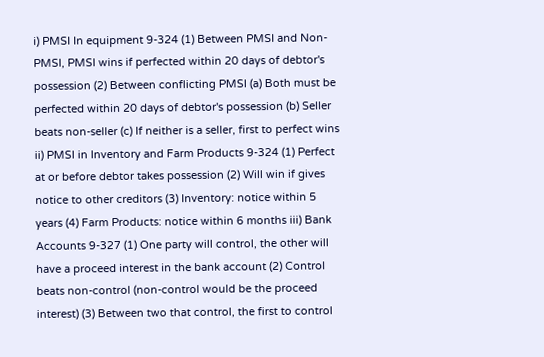i) PMSI In equipment 9-324 (1) Between PMSI and Non-PMSI, PMSI wins if perfected within 20 days of debtor's possession (2) Between conflicting PMSI (a) Both must be perfected within 20 days of debtor's possession (b) Seller beats non-seller (c) If neither is a seller, first to perfect wins ii) PMSI in Inventory and Farm Products 9-324 (1) Perfect at or before debtor takes possession (2) Will win if gives notice to other creditors (3) Inventory: notice within 5 years (4) Farm Products: notice within 6 months iii) Bank Accounts 9-327 (1) One party will control, the other will have a proceed interest in the bank account (2) Control beats non-control (non-control would be the proceed interest) (3) Between two that control, the first to control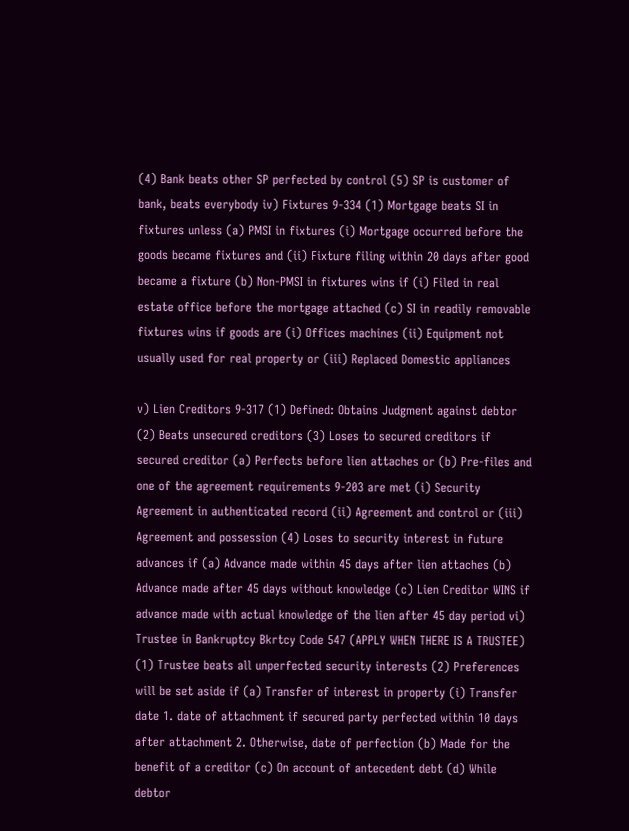(4) Bank beats other SP perfected by control (5) SP is customer of bank, beats everybody iv) Fixtures 9-334 (1) Mortgage beats SI in fixtures unless (a) PMSI in fixtures (i) Mortgage occurred before the goods became fixtures and (ii) Fixture filing within 20 days after good became a fixture (b) Non-PMSI in fixtures wins if (i) Filed in real estate office before the mortgage attached (c) SI in readily removable fixtures wins if goods are (i) Offices machines (ii) Equipment not usually used for real property or (iii) Replaced Domestic appliances

v) Lien Creditors 9-317 (1) Defined: Obtains Judgment against debtor (2) Beats unsecured creditors (3) Loses to secured creditors if secured creditor (a) Perfects before lien attaches or (b) Pre-files and one of the agreement requirements 9-203 are met (i) Security Agreement in authenticated record (ii) Agreement and control or (iii) Agreement and possession (4) Loses to security interest in future advances if (a) Advance made within 45 days after lien attaches (b) Advance made after 45 days without knowledge (c) Lien Creditor WINS if advance made with actual knowledge of the lien after 45 day period vi) Trustee in Bankruptcy Bkrtcy Code 547 (APPLY WHEN THERE IS A TRUSTEE) (1) Trustee beats all unperfected security interests (2) Preferences will be set aside if (a) Transfer of interest in property (i) Transfer date 1. date of attachment if secured party perfected within 10 days after attachment 2. Otherwise, date of perfection (b) Made for the benefit of a creditor (c) On account of antecedent debt (d) While debtor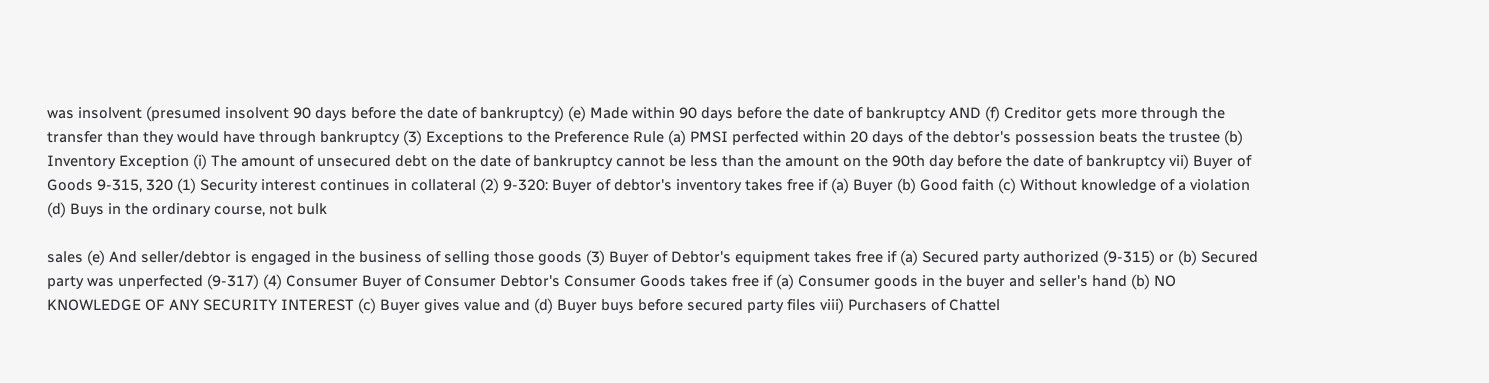was insolvent (presumed insolvent 90 days before the date of bankruptcy) (e) Made within 90 days before the date of bankruptcy AND (f) Creditor gets more through the transfer than they would have through bankruptcy (3) Exceptions to the Preference Rule (a) PMSI perfected within 20 days of the debtor's possession beats the trustee (b) Inventory Exception (i) The amount of unsecured debt on the date of bankruptcy cannot be less than the amount on the 90th day before the date of bankruptcy vii) Buyer of Goods 9-315, 320 (1) Security interest continues in collateral (2) 9-320: Buyer of debtor's inventory takes free if (a) Buyer (b) Good faith (c) Without knowledge of a violation (d) Buys in the ordinary course, not bulk

sales (e) And seller/debtor is engaged in the business of selling those goods (3) Buyer of Debtor's equipment takes free if (a) Secured party authorized (9-315) or (b) Secured party was unperfected (9-317) (4) Consumer Buyer of Consumer Debtor's Consumer Goods takes free if (a) Consumer goods in the buyer and seller's hand (b) NO KNOWLEDGE OF ANY SECURITY INTEREST (c) Buyer gives value and (d) Buyer buys before secured party files viii) Purchasers of Chattel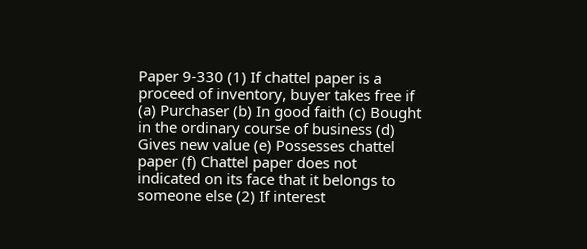Paper 9-330 (1) If chattel paper is a proceed of inventory, buyer takes free if (a) Purchaser (b) In good faith (c) Bought in the ordinary course of business (d) Gives new value (e) Possesses chattel paper (f) Chattel paper does not indicated on its face that it belongs to someone else (2) If interest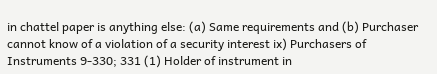in chattel paper is anything else: (a) Same requirements and (b) Purchaser cannot know of a violation of a security interest ix) Purchasers of Instruments 9-330; 331 (1) Holder of instrument in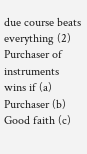due course beats everything (2) Purchaser of instruments wins if (a) Purchaser (b) Good faith (c)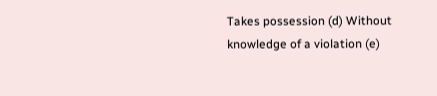Takes possession (d) Without knowledge of a violation (e)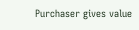Purchaser gives value